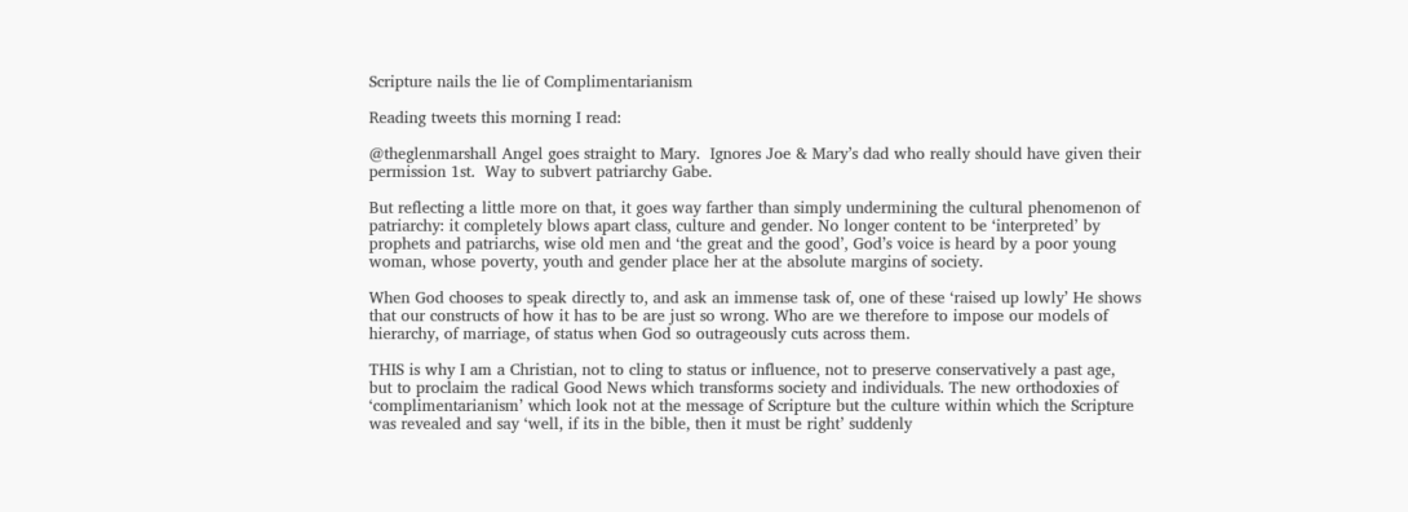Scripture nails the lie of Complimentarianism

Reading tweets this morning I read:

@theglenmarshall Angel goes straight to Mary.  Ignores Joe & Mary’s dad who really should have given their permission 1st.  Way to subvert patriarchy Gabe.

But reflecting a little more on that, it goes way farther than simply undermining the cultural phenomenon of patriarchy: it completely blows apart class, culture and gender. No longer content to be ‘interpreted’ by prophets and patriarchs, wise old men and ‘the great and the good’, God’s voice is heard by a poor young woman, whose poverty, youth and gender place her at the absolute margins of society.

When God chooses to speak directly to, and ask an immense task of, one of these ‘raised up lowly’ He shows that our constructs of how it has to be are just so wrong. Who are we therefore to impose our models of hierarchy, of marriage, of status when God so outrageously cuts across them.

THIS is why I am a Christian, not to cling to status or influence, not to preserve conservatively a past age, but to proclaim the radical Good News which transforms society and individuals. The new orthodoxies of ‘complimentarianism’ which look not at the message of Scripture but the culture within which the Scripture was revealed and say ‘well, if its in the bible, then it must be right’ suddenly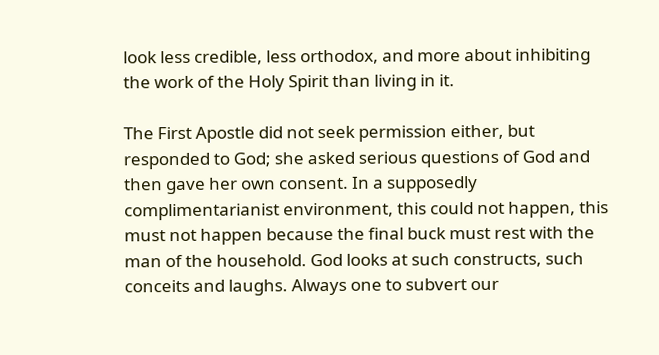look less credible, less orthodox, and more about inhibiting the work of the Holy Spirit than living in it.

The First Apostle did not seek permission either, but responded to God; she asked serious questions of God and then gave her own consent. In a supposedly complimentarianist environment, this could not happen, this must not happen because the final buck must rest with the man of the household. God looks at such constructs, such conceits and laughs. Always one to subvert our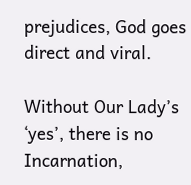prejudices, God goes direct and viral.

Without Our Lady’s ‘yes’, there is no Incarnation,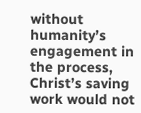without humanity’s engagement in the process, Christ’s saving work would not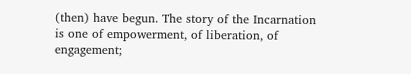(then) have begun. The story of the Incarnation is one of empowerment, of liberation, of engagement;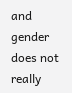and gender does not really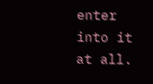enter into it at all.